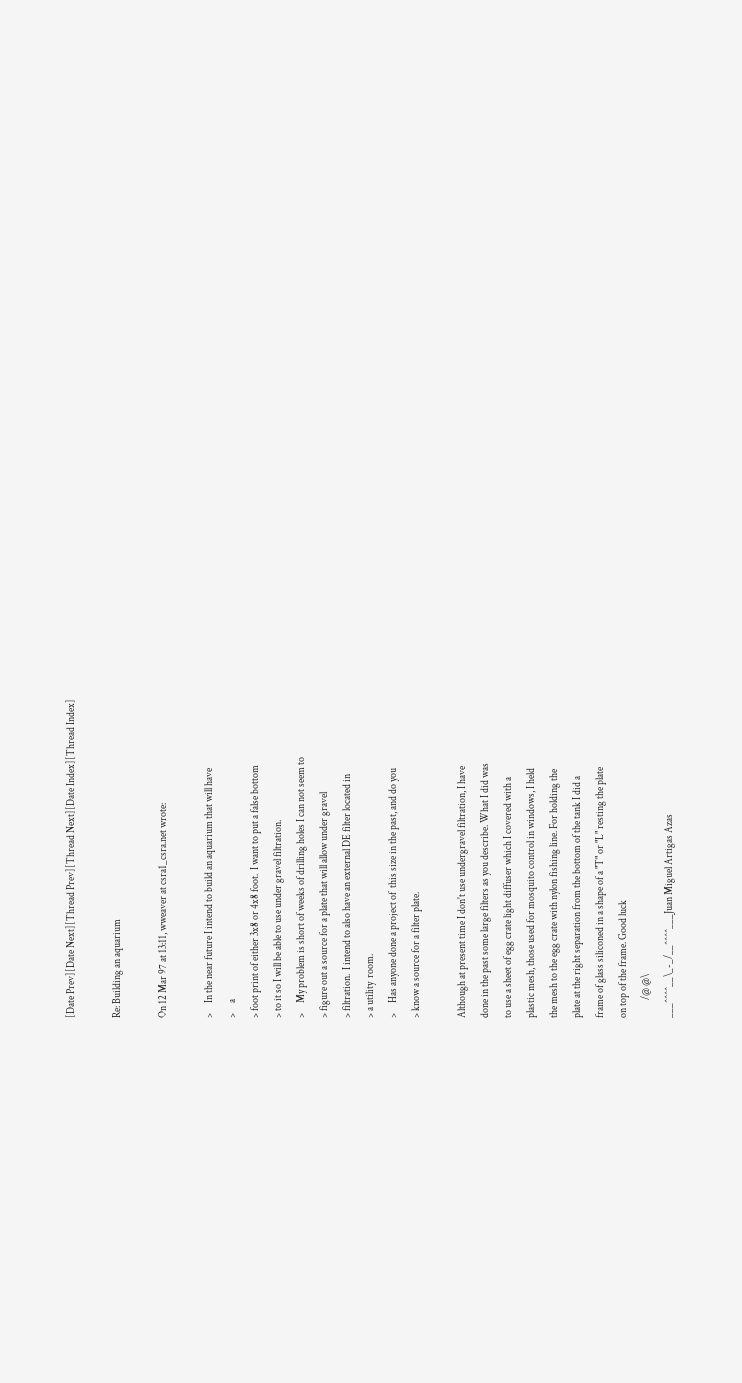[Date Prev][Date Next][Thread Prev][Thread Next][Date Index][Thread Index]

Re: Building an aquarium

On 12 Mar 97 at 13:11, wweaver at csra1_csra.net wrote:

>     In the near future I intend to build an aquarium that will have
>     a
> foot print of either 3x8 or 4x8 foot.  I want to put a false bottom
> to it so I will be able to use under gravel filtration.
>     My problem is short of weeks of drilling holes I can not seem to
> figure out a source for a plate that will allow under gravel
> filtration.  I intend to also have an external DE filter located in
> a utility  room.
>     Has anyone done a project of  this size in the past, and do you
> know a source for a filter plate.

Although at present time I don't use undergravel filtration, I have
done in the past some large filters as you describe. What I did was
to use a sheet of egg crate light diffuser which I covered with a
plastic mesh, those used for mosquito control in windows, I held
the mesh to the egg crate with nylon fishing line. For holding the
plate at the right separation from the bottom of the tank I did a
frame of glass siliconed in a shape of a "T" or "L" resting the plate
on top of the frame. Good luck
         /@ @\
___^^^^__\_-_/__^^^^___Juan Miguel Artigas Azas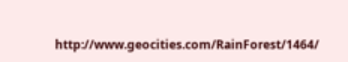http://www.geocities.com/RainForest/1464/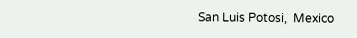San Luis Potosi,  Mexico